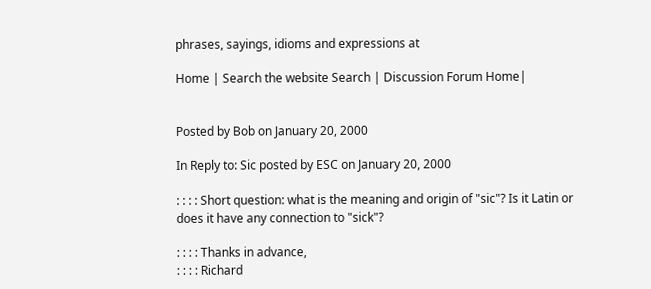phrases, sayings, idioms and expressions at

Home | Search the website Search | Discussion Forum Home|


Posted by Bob on January 20, 2000

In Reply to: Sic posted by ESC on January 20, 2000

: : : : Short question: what is the meaning and origin of "sic"? Is it Latin or does it have any connection to "sick"?

: : : : Thanks in advance,
: : : : Richard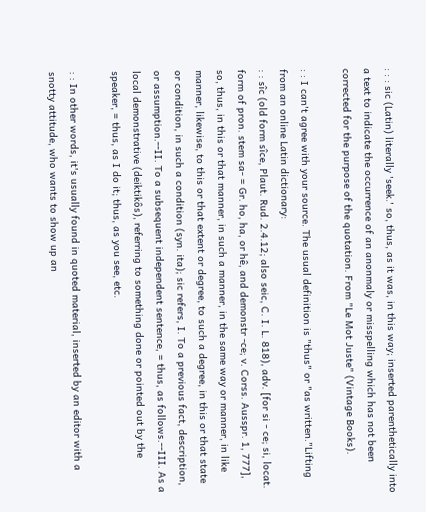: : : sic (Latin) literally 'seek.' so, thus, as it was, in this way; inserted parenthetically into a text to indicate the occurrence of an anonmaly or misspelling which has not been corrected for the purpose of the quotation. From "Le Mot Juste" (Vintage Books).

: : I can't agree with your source. The usual definition is "thus" or "as written."Lifting from an online Latin dictionary:
: : sîc (old form sîce, Plaut. Rud. 2.4.12; also seic, C. I. L. 818), adv. [for si - ce; si, locat. form of pron. stem sa- = Gr. ho, ha, or hê, and demonstr -ce; v. Corss. Ausspr. 1, 777], so, thus, in this or that manner, in such a manner, in the same way or manner, in like manner, likewise, to this or that extent or degree, to such a degree, in this or that state or condition, in such a condition (syn. ita); sic refers, I. To a previous fact, description, or assumption.--II. To a subsequent independent sentence, = thus, as follows.--III. As a local demonstrative (deiktikôs), referring to something done or pointed out by the speaker, = thus, as I do it; thus, as you see, etc.

: : In other words, it's usually found in quoted material, inserted by an editor with a snotty attitude, who wants to show up an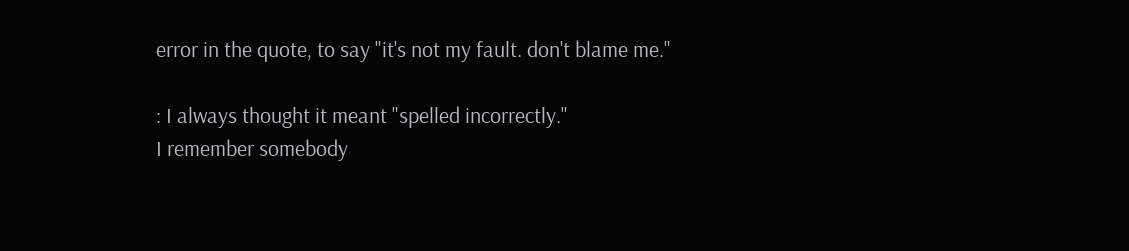error in the quote, to say "it's not my fault. don't blame me."

: I always thought it meant "spelled incorrectly."
I remember somebody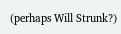(perhaps Will Strunk?)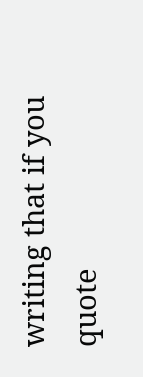writing that if you quote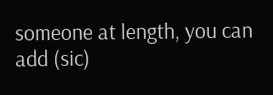someone at length, you can add (sic)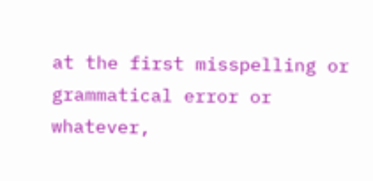at the first misspelling or grammatical error or whatever,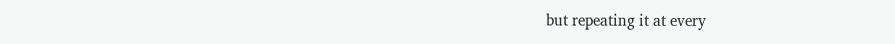but repeating it at every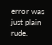error was just plain rude.